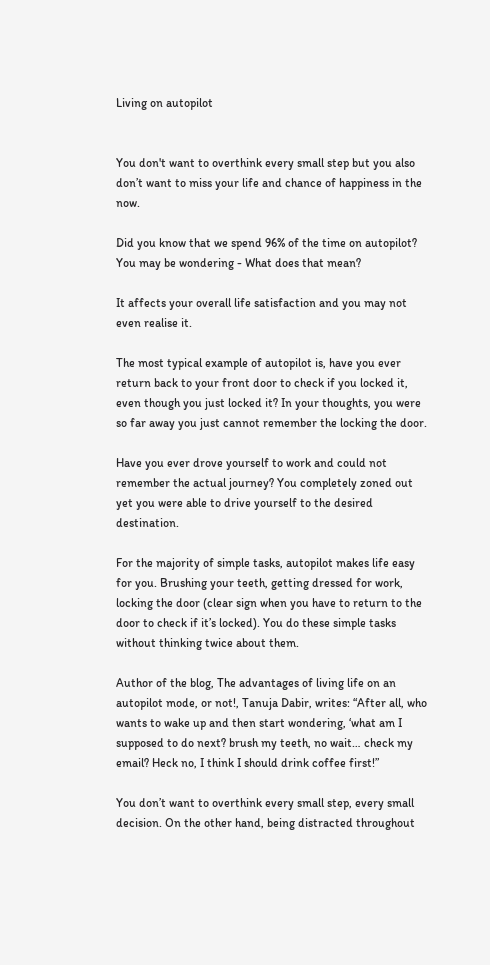Living on autopilot


You don't want to overthink every small step but you also don’t want to miss your life and chance of happiness in the now.

Did you know that we spend 96% of the time on autopilot?  You may be wondering - What does that mean?

It affects your overall life satisfaction and you may not even realise it.

The most typical example of autopilot is, have you ever return back to your front door to check if you locked it, even though you just locked it? In your thoughts, you were so far away you just cannot remember the locking the door.

Have you ever drove yourself to work and could not remember the actual journey? You completely zoned out yet you were able to drive yourself to the desired destination.

For the majority of simple tasks, autopilot makes life easy for you. Brushing your teeth, getting dressed for work, locking the door (clear sign when you have to return to the door to check if it’s locked). You do these simple tasks without thinking twice about them.

Author of the blog, The advantages of living life on an autopilot mode, or not!, Tanuja Dabir, writes: “After all, who wants to wake up and then start wondering, ‘what am I supposed to do next? brush my teeth, no wait… check my email? Heck no, I think I should drink coffee first!”

You don’t want to overthink every small step, every small decision. On the other hand, being distracted throughout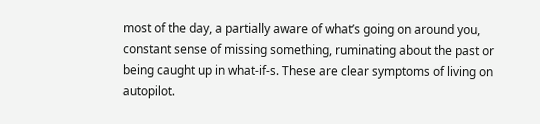most of the day, a partially aware of what’s going on around you, constant sense of missing something, ruminating about the past or being caught up in what-if-s. These are clear symptoms of living on autopilot.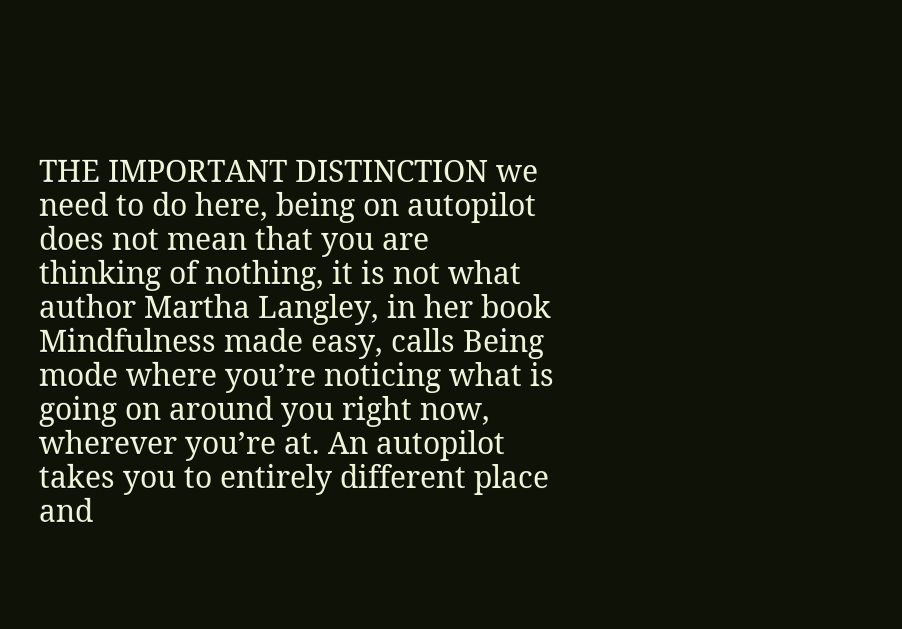THE IMPORTANT DISTINCTION we need to do here, being on autopilot does not mean that you are thinking of nothing, it is not what author Martha Langley, in her book Mindfulness made easy, calls Being mode where you’re noticing what is going on around you right now, wherever you’re at. An autopilot takes you to entirely different place and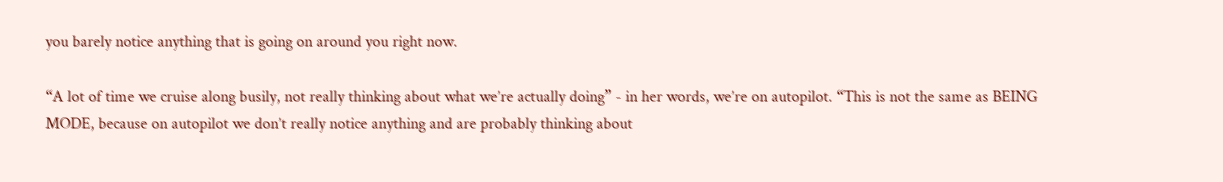you barely notice anything that is going on around you right now.

“A lot of time we cruise along busily, not really thinking about what we’re actually doing” - in her words, we’re on autopilot. “This is not the same as BEING MODE, because on autopilot we don’t really notice anything and are probably thinking about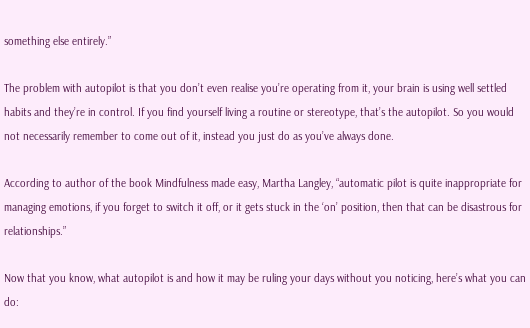something else entirely.”

The problem with autopilot is that you don’t even realise you’re operating from it, your brain is using well settled habits and they’re in control. If you find yourself living a routine or stereotype, that’s the autopilot. So you would not necessarily remember to come out of it, instead you just do as you’ve always done.

According to author of the book Mindfulness made easy, Martha Langley, “automatic pilot is quite inappropriate for managing emotions, if you forget to switch it off, or it gets stuck in the ‘on’ position, then that can be disastrous for relationships.”

Now that you know, what autopilot is and how it may be ruling your days without you noticing, here’s what you can do: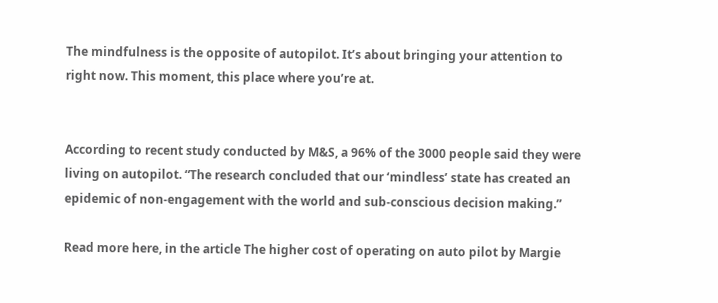The mindfulness is the opposite of autopilot. It’s about bringing your attention to right now. This moment, this place where you’re at.


According to recent study conducted by M&S, a 96% of the 3000 people said they were living on autopilot. “The research concluded that our ‘mindless’ state has created an epidemic of non-engagement with the world and sub-conscious decision making.”

Read more here, in the article The higher cost of operating on auto pilot by Margie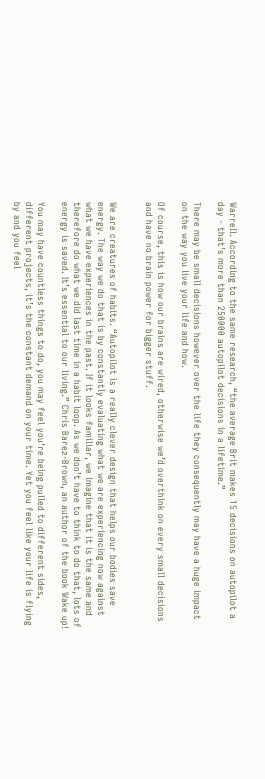Warrell. According to the same research, “the average Brit makes 15 decisions on autopilot a day - that’s more than 250000 autopilot decisions in a lifetime.”

There may be small decisions however over the life they consequently may have a huge impact on the way you live your life and how.

Of course, this is how our brains are wired, otherwise we’d overthink on every small decisions and have no brain power for bigger stuff.


We are creatures of habits. “Autopilot is a really clever design that helps our bodies save energy. The way we do that is by constantly evaluating what we are experiencing now against what we have experiences in the past. If it looks familiar, we imagine that it is the same and therefore do what we did last time in a habit loop. As we don’t have to think to do that, lots of energy is saved. It’s essential to our living.” Chris Barez-Brown, an author of the book Wake up!

You may have countless things to do, you may feel you’re being pulled to different sides, different projects, it’s the constant demand on your time. Yet you feel like your life is flying by and you feel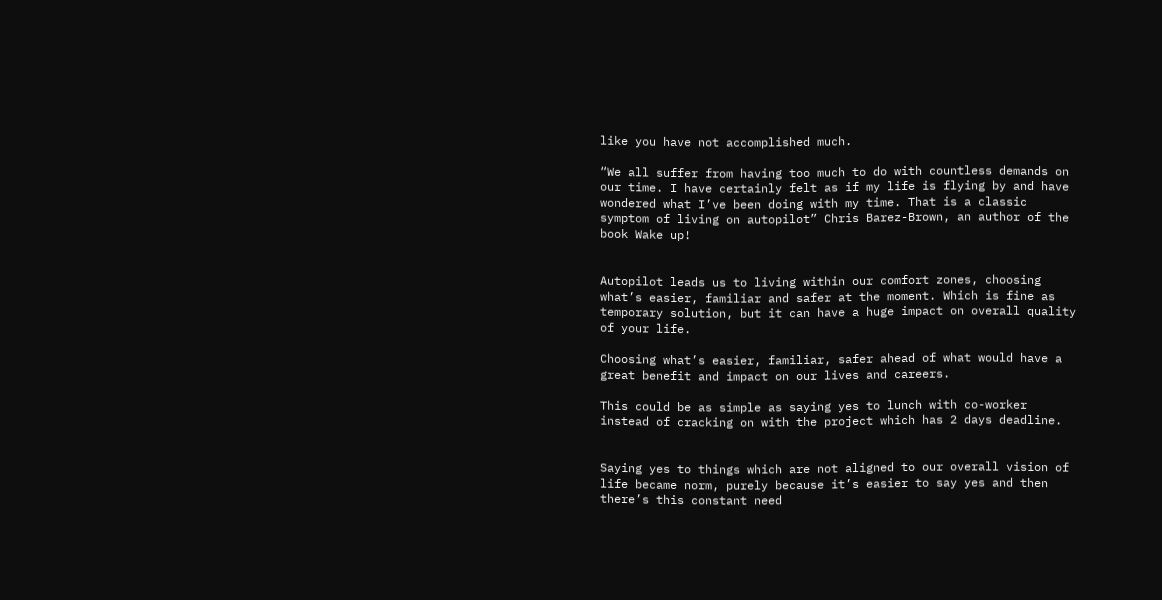like you have not accomplished much.

“We all suffer from having too much to do with countless demands on our time. I have certainly felt as if my life is flying by and have wondered what I’ve been doing with my time. That is a classic symptom of living on autopilot” Chris Barez-Brown, an author of the book Wake up!


Autopilot leads us to living within our comfort zones, choosing what’s easier, familiar and safer at the moment. Which is fine as temporary solution, but it can have a huge impact on overall quality of your life.

Choosing what’s easier, familiar, safer ahead of what would have a great benefit and impact on our lives and careers.

This could be as simple as saying yes to lunch with co-worker instead of cracking on with the project which has 2 days deadline.


Saying yes to things which are not aligned to our overall vision of life became norm, purely because it’s easier to say yes and then there’s this constant need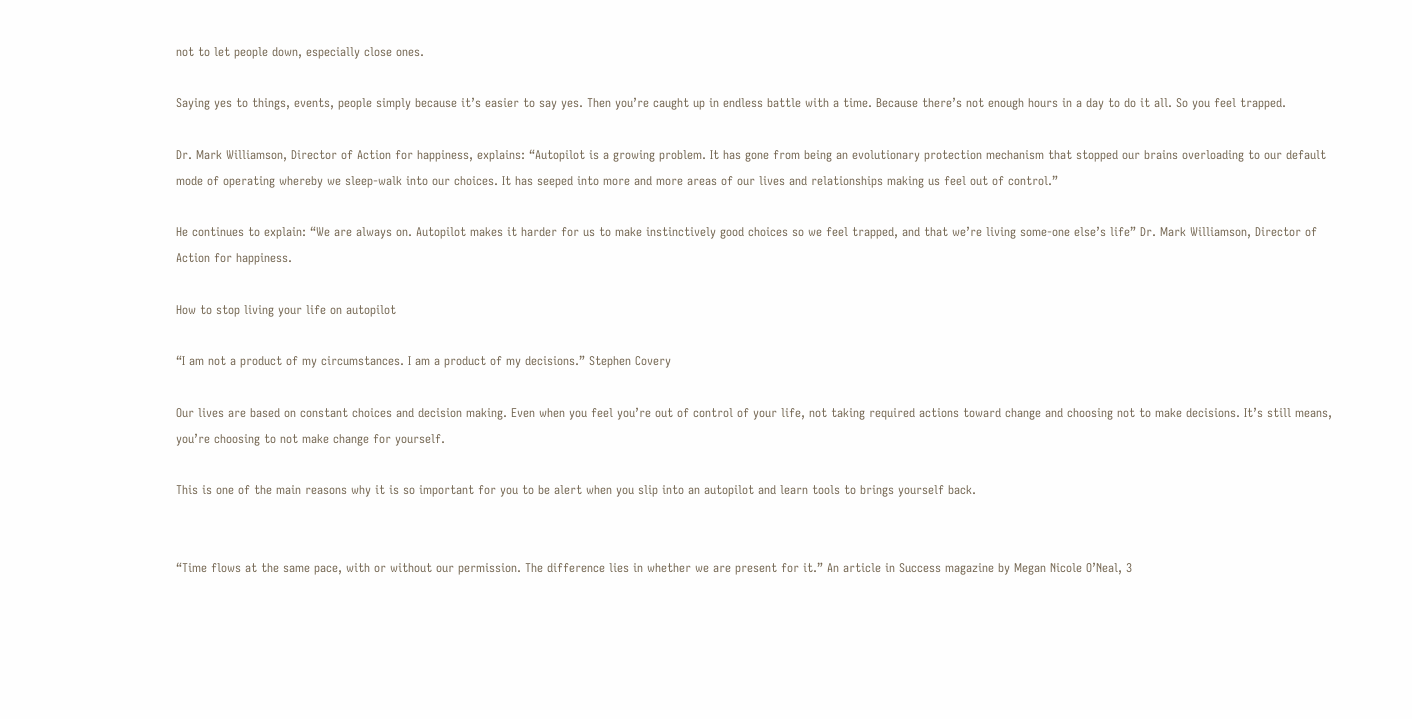not to let people down, especially close ones.

Saying yes to things, events, people simply because it’s easier to say yes. Then you’re caught up in endless battle with a time. Because there’s not enough hours in a day to do it all. So you feel trapped.

Dr. Mark Williamson, Director of Action for happiness, explains: “Autopilot is a growing problem. It has gone from being an evolutionary protection mechanism that stopped our brains overloading to our default mode of operating whereby we sleep-walk into our choices. It has seeped into more and more areas of our lives and relationships making us feel out of control.”

He continues to explain: “We are always on. Autopilot makes it harder for us to make instinctively good choices so we feel trapped, and that we’re living some-one else’s life” Dr. Mark Williamson, Director of Action for happiness.

How to stop living your life on autopilot

“I am not a product of my circumstances. I am a product of my decisions.” Stephen Covery

Our lives are based on constant choices and decision making. Even when you feel you’re out of control of your life, not taking required actions toward change and choosing not to make decisions. It’s still means, you’re choosing to not make change for yourself.

This is one of the main reasons why it is so important for you to be alert when you slip into an autopilot and learn tools to brings yourself back.


“Time flows at the same pace, with or without our permission. The difference lies in whether we are present for it.” An article in Success magazine by Megan Nicole O’Neal, 3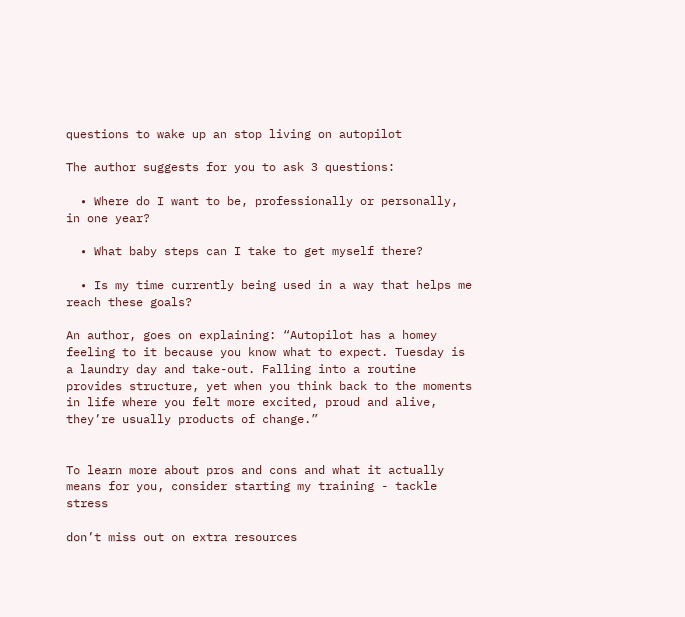questions to wake up an stop living on autopilot

The author suggests for you to ask 3 questions:

  • Where do I want to be, professionally or personally, in one year?

  • What baby steps can I take to get myself there?

  • Is my time currently being used in a way that helps me reach these goals?

An author, goes on explaining: “Autopilot has a homey feeling to it because you know what to expect. Tuesday is a laundry day and take-out. Falling into a routine provides structure, yet when you think back to the moments in life where you felt more excited, proud and alive, they’re usually products of change.”


To learn more about pros and cons and what it actually means for you, consider starting my training - tackle stress

don’t miss out on extra resources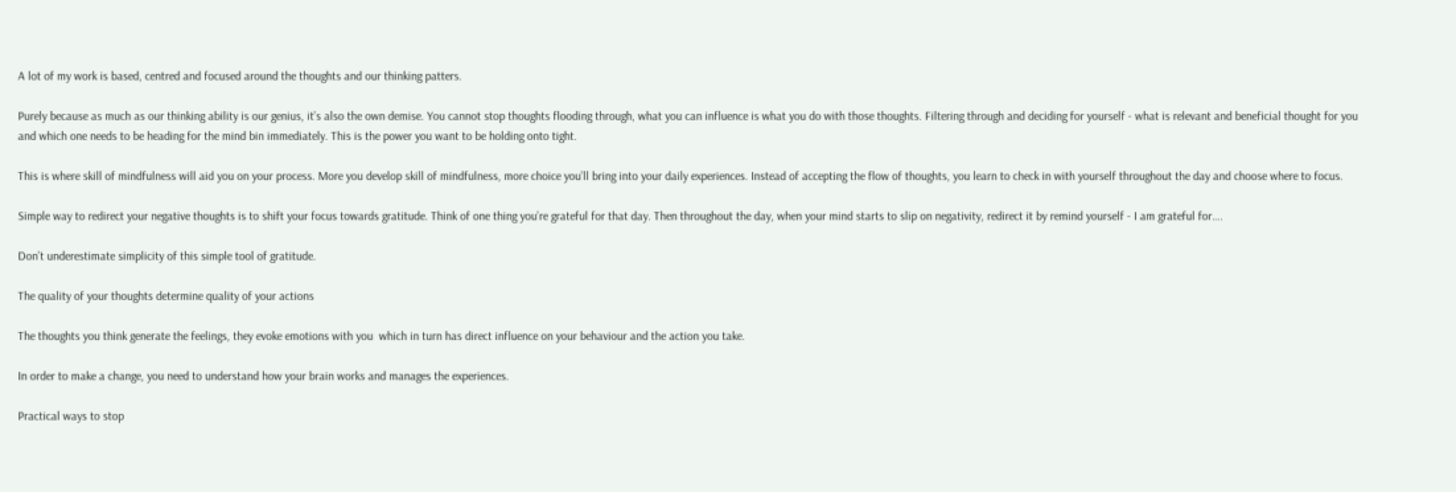A lot of my work is based, centred and focused around the thoughts and our thinking patters.

Purely because as much as our thinking ability is our genius, it’s also the own demise. You cannot stop thoughts flooding through, what you can influence is what you do with those thoughts. Filtering through and deciding for yourself - what is relevant and beneficial thought for you and which one needs to be heading for the mind bin immediately. This is the power you want to be holding onto tight.

This is where skill of mindfulness will aid you on your process. More you develop skill of mindfulness, more choice you’ll bring into your daily experiences. Instead of accepting the flow of thoughts, you learn to check in with yourself throughout the day and choose where to focus.

Simple way to redirect your negative thoughts is to shift your focus towards gratitude. Think of one thing you’re grateful for that day. Then throughout the day, when your mind starts to slip on negativity, redirect it by remind yourself - I am grateful for….

Don’t underestimate simplicity of this simple tool of gratitude.

The quality of your thoughts determine quality of your actions

The thoughts you think generate the feelings, they evoke emotions with you  which in turn has direct influence on your behaviour and the action you take.

In order to make a change, you need to understand how your brain works and manages the experiences.

Practical ways to stop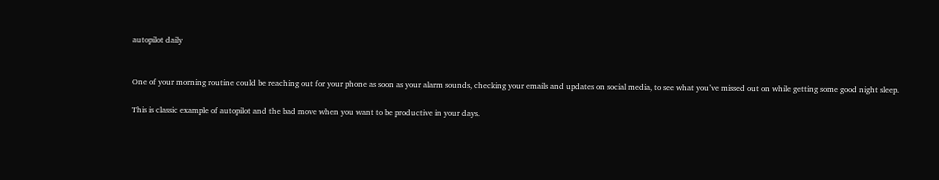autopilot daily


One of your morning routine could be reaching out for your phone as soon as your alarm sounds, checking your emails and updates on social media, to see what you’ve missed out on while getting some good night sleep.

This is classic example of autopilot and the bad move when you want to be productive in your days.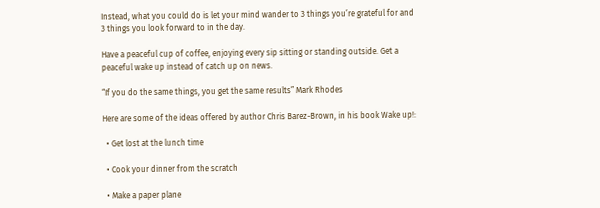Instead, what you could do is let your mind wander to 3 things you’re grateful for and 3 things you look forward to in the day.

Have a peaceful cup of coffee, enjoying every sip sitting or standing outside. Get a peaceful wake up instead of catch up on news.

“If you do the same things, you get the same results” Mark Rhodes

Here are some of the ideas offered by author Chris Barez-Brown, in his book Wake up!:

  • Get lost at the lunch time

  • Cook your dinner from the scratch

  • Make a paper plane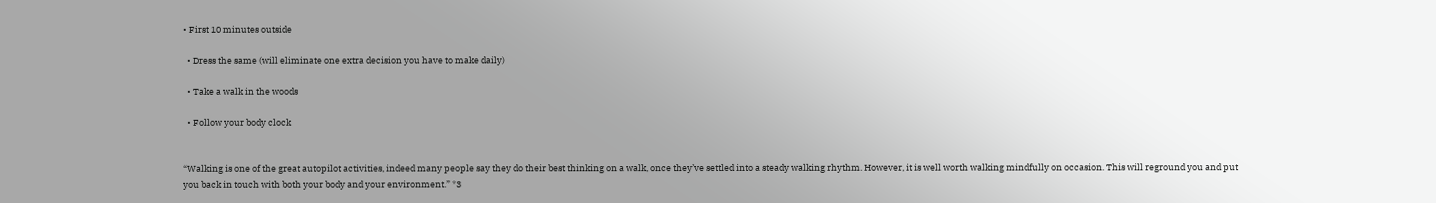• First 10 minutes outside

  • Dress the same (will eliminate one extra decision you have to make daily)

  • Take a walk in the woods

  • Follow your body clock


“Walking is one of the great autopilot activities, indeed many people say they do their best thinking on a walk, once they’ve settled into a steady walking rhythm. However, it is well worth walking mindfully on occasion. This will reground you and put you back in touch with both your body and your environment.” *3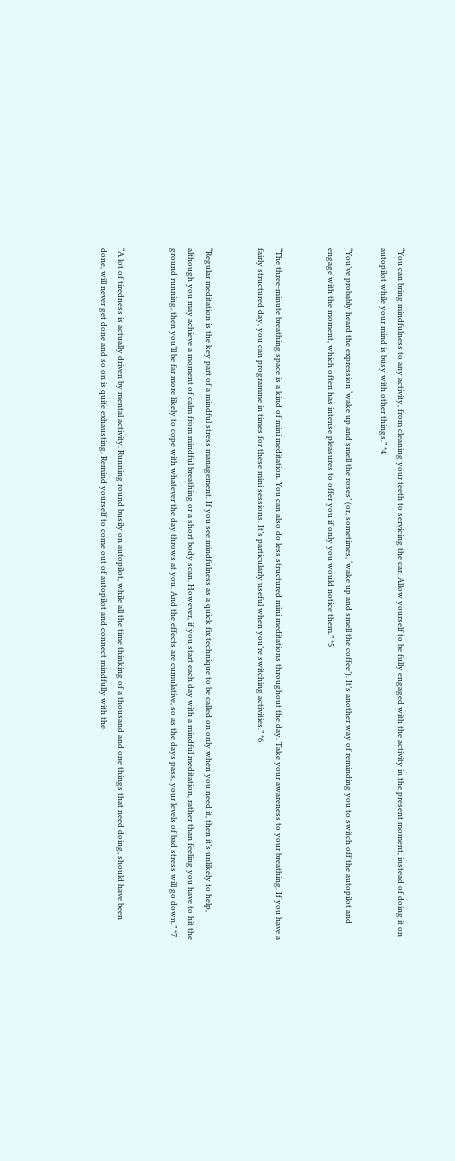“You can bring mindfulness to any activity, from cleaning your teeth to servicing the car. Allow yourself to be fully engaged with the activity in the present moment, instead of doing it on autopilot while your mind is busy with other things.” *4

“You’ve probably heard the expression ‘wake up and smell the roses’ (or, sometimes, ‘wake up and smell the coffee’). It’s another way of reminding you to switch off the autopilot and engage with the moment, which often has intense pleasures to offer you if only you would notice them.” *5


“The three-minute breathing space is a kind of mini meditation. You can also do less structured mini meditations throughout the day. Take your awareness to your breathing. If you have a fairly structured day, you can programme in times for these mini sessions. It’s particularly useful when you’re switching activities.” *6


“Regular meditation is the key part of a mindful stress management. If you see mindfulness as a quick fix technique to be called on only when you need it, then it’s unlikely to help, although you may achieve a moment of calm from mindful breathing or a short body scan. However, if you start each day with a mindful meditation, rather than feeling you have to hit the ground running, then you’ll be far more likely to cope with whatever the day throws at you. And the effects are cumulative, so as the days pass, your levels of bad stress will go down.” *7


“A lot of tiredness is actually driven by mental activity. Running round busily on autopilot, while all the time thinking of a thousand and one things that need doing, should have been done, will never get done and so on is quite exhausting. Remind yourself to come out of autopilot and connect mindfully with the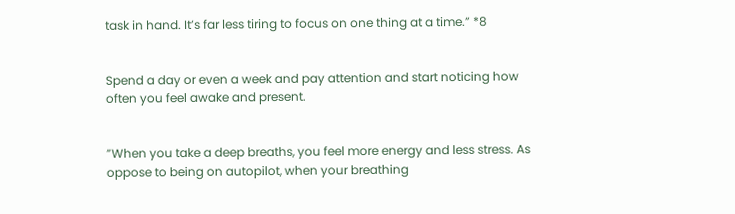task in hand. It’s far less tiring to focus on one thing at a time.” *8


Spend a day or even a week and pay attention and start noticing how often you feel awake and present.


”When you take a deep breaths, you feel more energy and less stress. As oppose to being on autopilot, when your breathing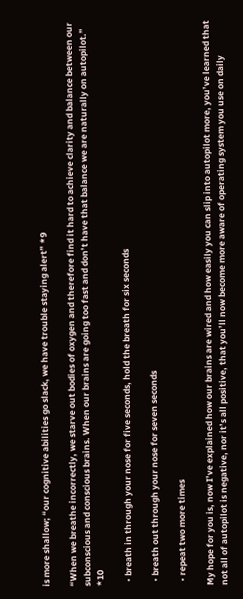is more shallow; “our cognitive abilities go slack, we have trouble staying alert” *9

“When we breathe incorrectly, we starve out bodies of oxygen and therefore find it hard to achieve clarity and balance between our subconscious and conscious brains. When our brains are going too fast and don’t have that balance we are naturally on autopilot.” *10

  • breath in through your nose for five seconds, hold the breath for six seconds

  • breath out through your nose for seven seconds

  • repeat two more times

My hope for you is, now I’ve explained how our brains are wired and how easily you can slip into autopilot more, you’ve learned that not all of autopilot is negative, nor it’s all positive, that you’ll now become more aware of operating system you use on daily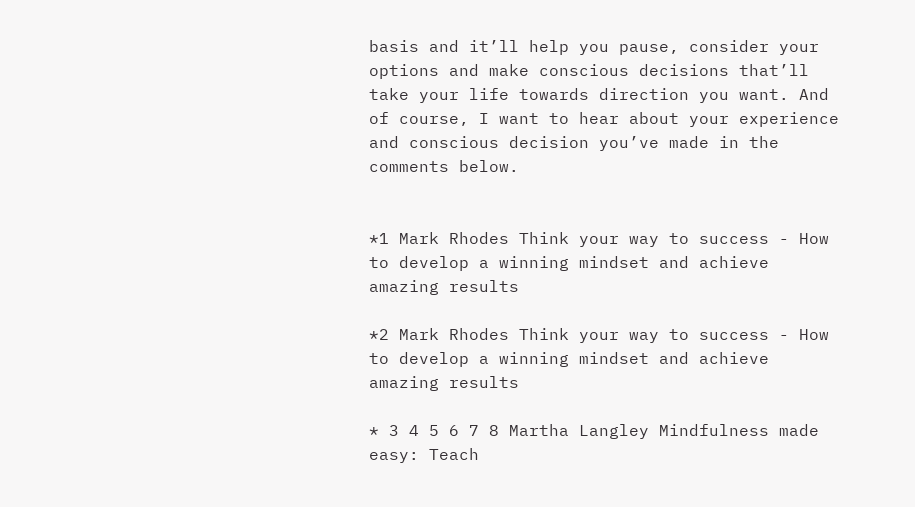basis and it’ll help you pause, consider your options and make conscious decisions that’ll take your life towards direction you want. And of course, I want to hear about your experience and conscious decision you’ve made in the comments below.


*1 Mark Rhodes Think your way to success - How to develop a winning mindset and achieve amazing results

*2 Mark Rhodes Think your way to success - How to develop a winning mindset and achieve amazing results

* 3 4 5 6 7 8 Martha Langley Mindfulness made easy: Teach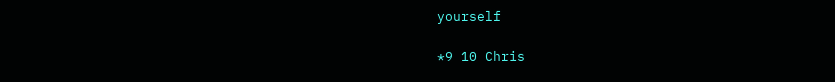yourself

*9 10 Chris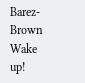Barez-Brown Wake up!